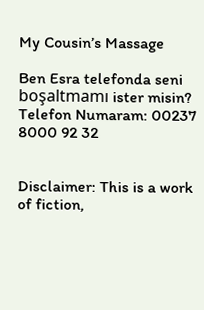My Cousin’s Massage

Ben Esra telefonda seni boşaltmamı ister misin?
Telefon Numaram: 00237 8000 92 32


Disclaimer: This is a work of fiction,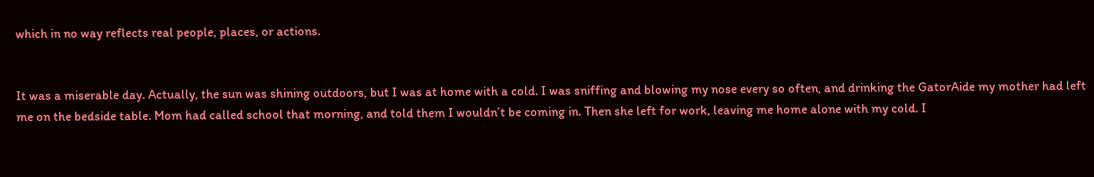which in no way reflects real people, places, or actions.


It was a miserable day. Actually, the sun was shining outdoors, but I was at home with a cold. I was sniffing and blowing my nose every so often, and drinking the GatorAide my mother had left me on the bedside table. Mom had called school that morning, and told them I wouldn’t be coming in. Then she left for work, leaving me home alone with my cold. I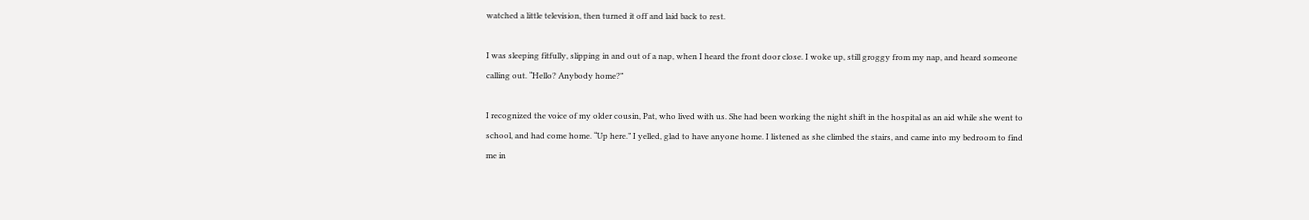watched a little television, then turned it off and laid back to rest.

I was sleeping fitfully, slipping in and out of a nap, when I heard the front door close. I woke up, still groggy from my nap, and heard someone calling out. “Hello? Anybody home?”

I recognized the voice of my older cousin, Pat, who lived with us. She had been working the night shift in the hospital as an aid while she went to school, and had come home. “Up here.” I yelled, glad to have anyone home. I listened as she climbed the stairs, and came into my bedroom to find me in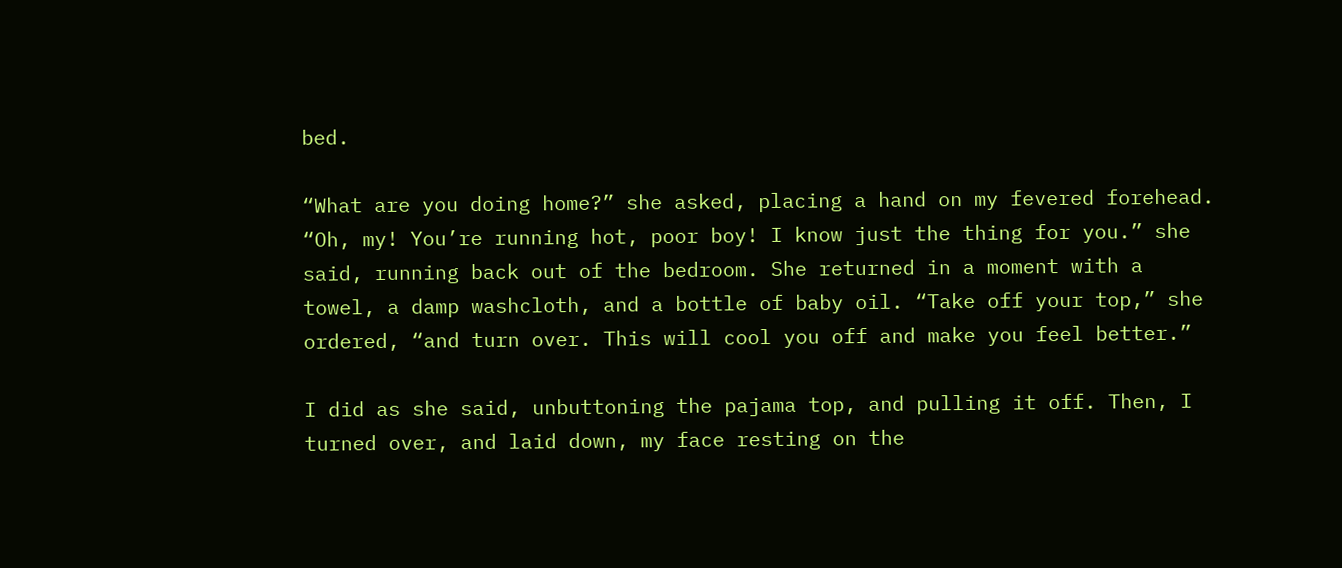bed.

“What are you doing home?” she asked, placing a hand on my fevered forehead. “Oh, my! You’re running hot, poor boy! I know just the thing for you.” she said, running back out of the bedroom. She returned in a moment with a towel, a damp washcloth, and a bottle of baby oil. “Take off your top,” she ordered, “and turn over. This will cool you off and make you feel better.”

I did as she said, unbuttoning the pajama top, and pulling it off. Then, I turned over, and laid down, my face resting on the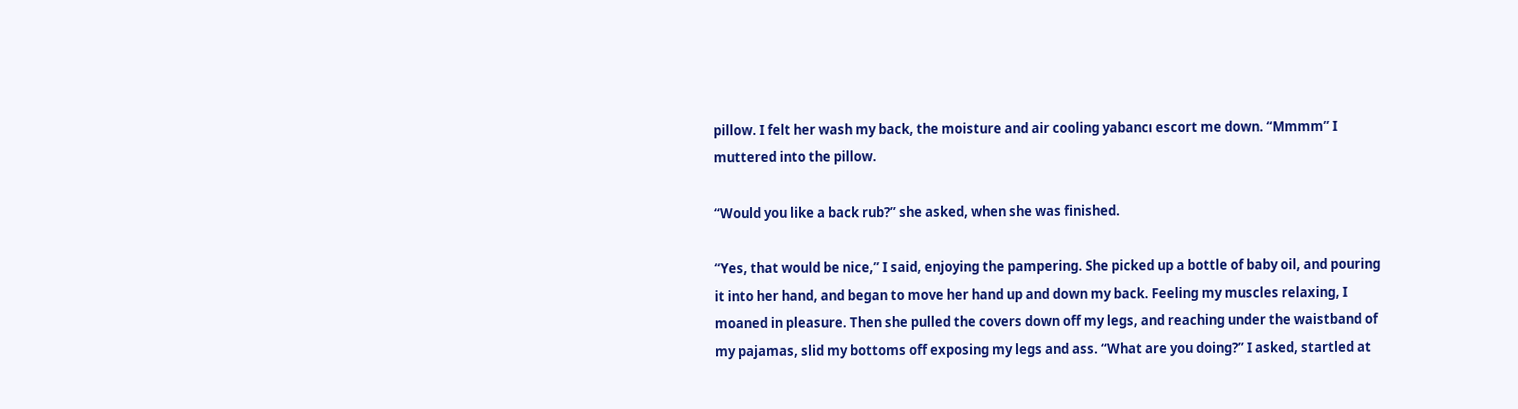pillow. I felt her wash my back, the moisture and air cooling yabancı escort me down. “Mmmm” I muttered into the pillow.

“Would you like a back rub?” she asked, when she was finished.

“Yes, that would be nice,” I said, enjoying the pampering. She picked up a bottle of baby oil, and pouring it into her hand, and began to move her hand up and down my back. Feeling my muscles relaxing, I moaned in pleasure. Then she pulled the covers down off my legs, and reaching under the waistband of my pajamas, slid my bottoms off exposing my legs and ass. “What are you doing?” I asked, startled at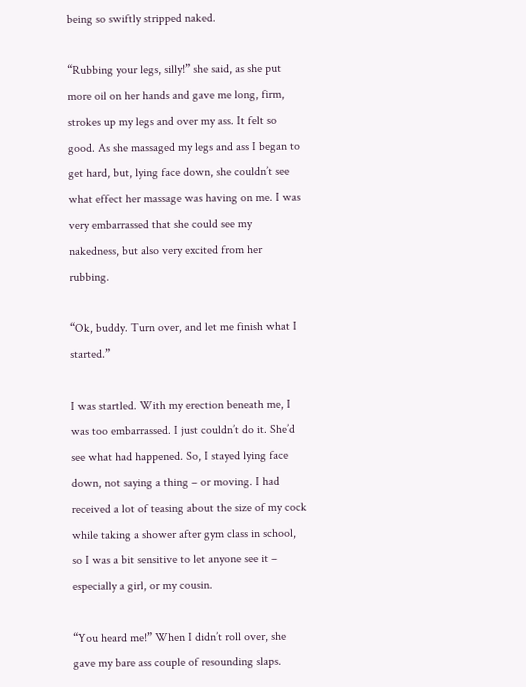being so swiftly stripped naked.

“Rubbing your legs, silly!” she said, as she put more oil on her hands and gave me long, firm, strokes up my legs and over my ass. It felt so good. As she massaged my legs and ass I began to get hard, but, lying face down, she couldn’t see what effect her massage was having on me. I was very embarrassed that she could see my nakedness, but also very excited from her rubbing.

“Ok, buddy. Turn over, and let me finish what I started.”

I was startled. With my erection beneath me, I was too embarrassed. I just couldn’t do it. She’d see what had happened. So, I stayed lying face down, not saying a thing – or moving. I had received a lot of teasing about the size of my cock while taking a shower after gym class in school, so I was a bit sensitive to let anyone see it – especially a girl, or my cousin.

“You heard me!” When I didn’t roll over, she gave my bare ass couple of resounding slaps.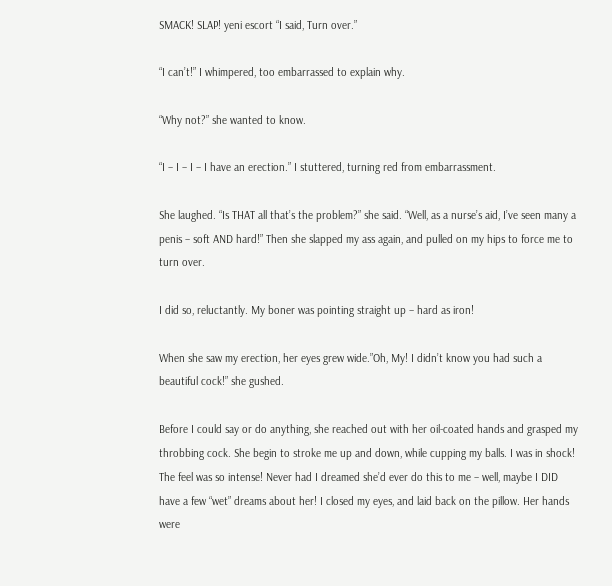SMACK! SLAP! yeni escort “I said, Turn over.”

“I can’t!” I whimpered, too embarrassed to explain why.

“Why not?” she wanted to know.

“I – I – I – I have an erection.” I stuttered, turning red from embarrassment.

She laughed. “Is THAT all that’s the problem?” she said. “Well, as a nurse’s aid, I’ve seen many a penis – soft AND hard!” Then she slapped my ass again, and pulled on my hips to force me to turn over.

I did so, reluctantly. My boner was pointing straight up – hard as iron!

When she saw my erection, her eyes grew wide.”Oh, My! I didn’t know you had such a beautiful cock!” she gushed.

Before I could say or do anything, she reached out with her oil-coated hands and grasped my throbbing cock. She begin to stroke me up and down, while cupping my balls. I was in shock! The feel was so intense! Never had I dreamed she’d ever do this to me – well, maybe I DID have a few “wet” dreams about her! I closed my eyes, and laid back on the pillow. Her hands were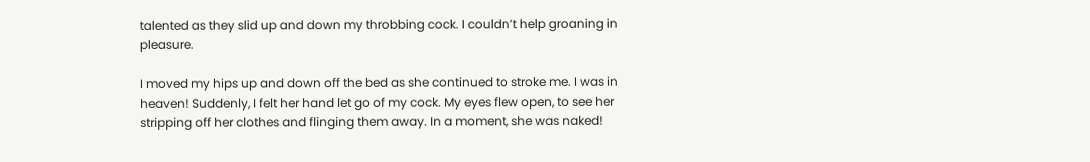talented as they slid up and down my throbbing cock. I couldn’t help groaning in pleasure.

I moved my hips up and down off the bed as she continued to stroke me. I was in heaven! Suddenly, I felt her hand let go of my cock. My eyes flew open, to see her stripping off her clothes and flinging them away. In a moment, she was naked!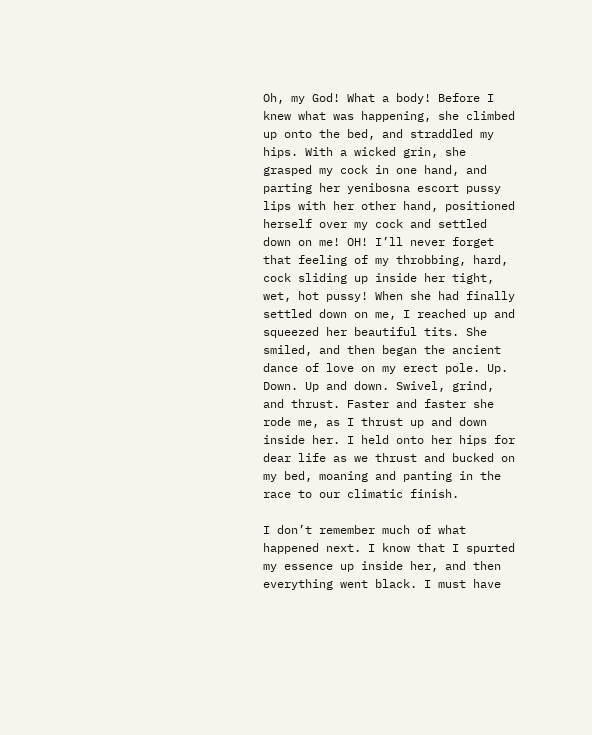Oh, my God! What a body! Before I knew what was happening, she climbed up onto the bed, and straddled my hips. With a wicked grin, she grasped my cock in one hand, and parting her yenibosna escort pussy lips with her other hand, positioned herself over my cock and settled down on me! OH! I’ll never forget that feeling of my throbbing, hard, cock sliding up inside her tight, wet, hot pussy! When she had finally settled down on me, I reached up and squeezed her beautiful tits. She smiled, and then began the ancient dance of love on my erect pole. Up. Down. Up and down. Swivel, grind, and thrust. Faster and faster she rode me, as I thrust up and down inside her. I held onto her hips for dear life as we thrust and bucked on my bed, moaning and panting in the race to our climatic finish.

I don’t remember much of what happened next. I know that I spurted my essence up inside her, and then everything went black. I must have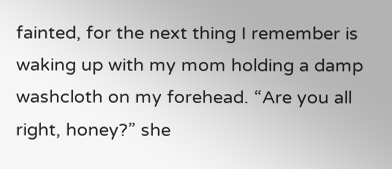fainted, for the next thing I remember is waking up with my mom holding a damp washcloth on my forehead. “Are you all right, honey?” she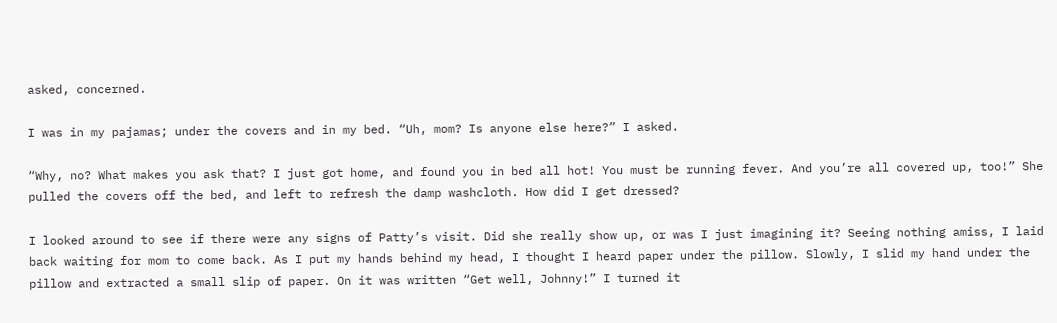asked, concerned.

I was in my pajamas; under the covers and in my bed. “Uh, mom? Is anyone else here?” I asked.

“Why, no? What makes you ask that? I just got home, and found you in bed all hot! You must be running fever. And you’re all covered up, too!” She pulled the covers off the bed, and left to refresh the damp washcloth. How did I get dressed?

I looked around to see if there were any signs of Patty’s visit. Did she really show up, or was I just imagining it? Seeing nothing amiss, I laid back waiting for mom to come back. As I put my hands behind my head, I thought I heard paper under the pillow. Slowly, I slid my hand under the pillow and extracted a small slip of paper. On it was written “Get well, Johnny!” I turned it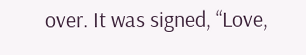over. It was signed, “Love,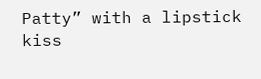Patty” with a lipstick kiss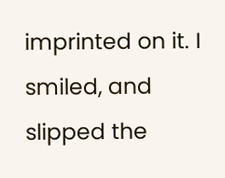imprinted on it. I smiled, and slipped the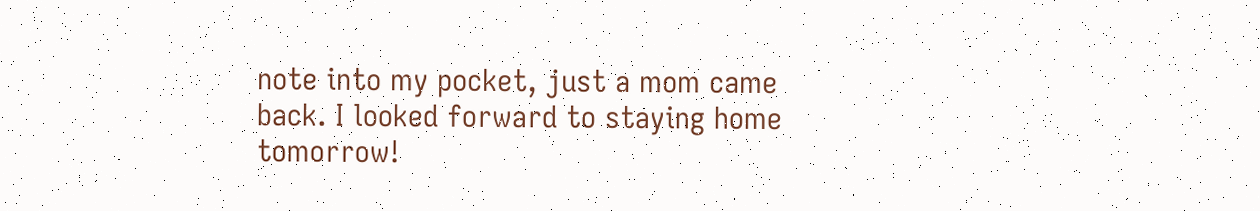note into my pocket, just a mom came back. I looked forward to staying home tomorrow!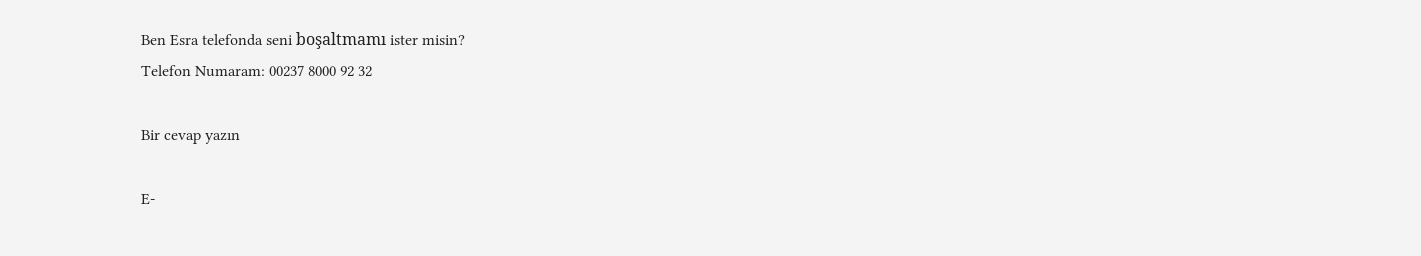Ben Esra telefonda seni boşaltmamı ister misin?
Telefon Numaram: 00237 8000 92 32

Bir cevap yazın

E-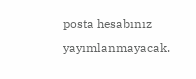posta hesabınız yayımlanmayacak.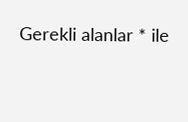Gerekli alanlar * ile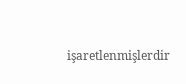işaretlenmişlerdir